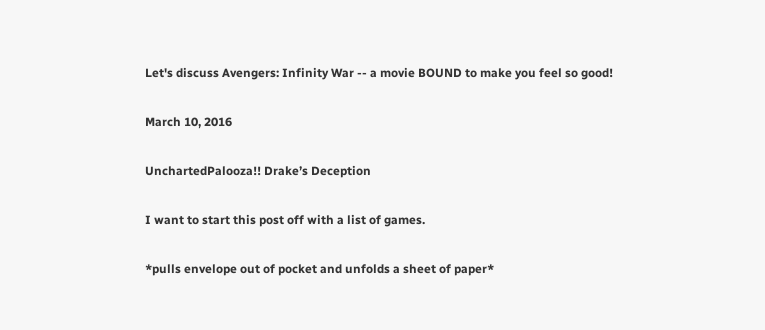Let's discuss Avengers: Infinity War -- a movie BOUND to make you feel so good!

March 10, 2016

UnchartedPalooza!! Drake’s Deception

I want to start this post off with a list of games.

*pulls envelope out of pocket and unfolds a sheet of paper*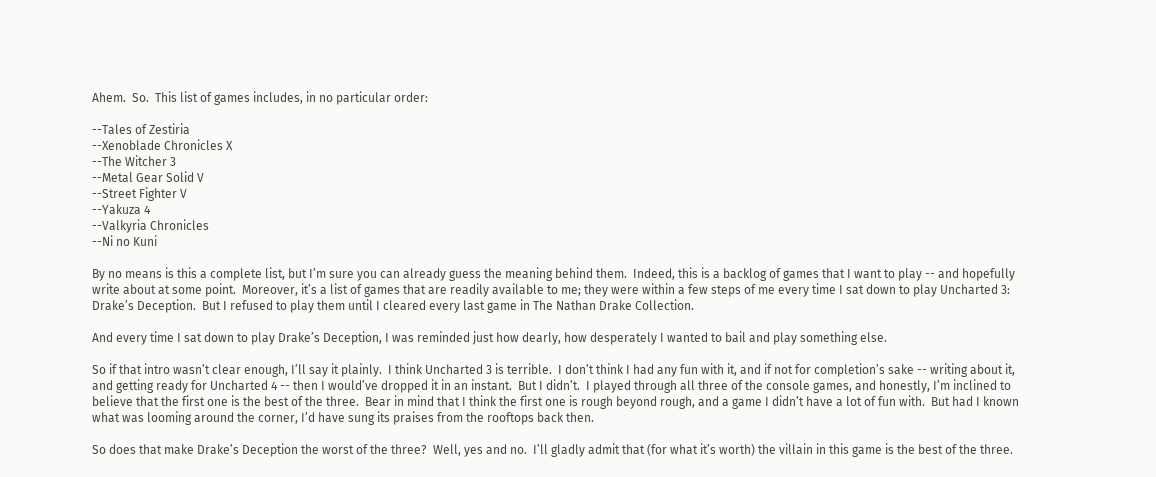Ahem.  So.  This list of games includes, in no particular order:

--Tales of Zestiria
--Xenoblade Chronicles X
--The Witcher 3
--Metal Gear Solid V
--Street Fighter V
--Yakuza 4
--Valkyria Chronicles
--Ni no Kuni

By no means is this a complete list, but I’m sure you can already guess the meaning behind them.  Indeed, this is a backlog of games that I want to play -- and hopefully write about at some point.  Moreover, it’s a list of games that are readily available to me; they were within a few steps of me every time I sat down to play Uncharted 3: Drake’s Deception.  But I refused to play them until I cleared every last game in The Nathan Drake Collection.

And every time I sat down to play Drake’s Deception, I was reminded just how dearly, how desperately I wanted to bail and play something else.

So if that intro wasn’t clear enough, I’ll say it plainly.  I think Uncharted 3 is terrible.  I don’t think I had any fun with it, and if not for completion’s sake -- writing about it, and getting ready for Uncharted 4 -- then I would’ve dropped it in an instant.  But I didn’t.  I played through all three of the console games, and honestly, I’m inclined to believe that the first one is the best of the three.  Bear in mind that I think the first one is rough beyond rough, and a game I didn’t have a lot of fun with.  But had I known what was looming around the corner, I’d have sung its praises from the rooftops back then.

So does that make Drake’s Deception the worst of the three?  Well, yes and no.  I’ll gladly admit that (for what it’s worth) the villain in this game is the best of the three.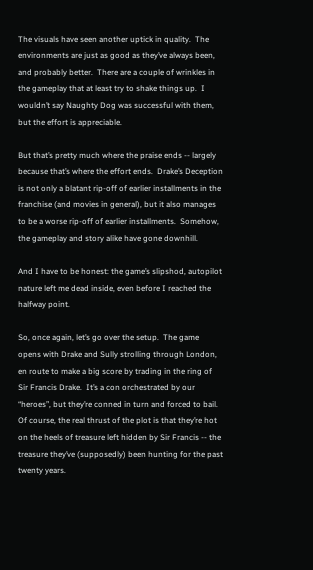The visuals have seen another uptick in quality.  The environments are just as good as they’ve always been, and probably better.  There are a couple of wrinkles in the gameplay that at least try to shake things up.  I wouldn’t say Naughty Dog was successful with them, but the effort is appreciable.

But that’s pretty much where the praise ends -- largely because that’s where the effort ends.  Drake’s Deception is not only a blatant rip-off of earlier installments in the franchise (and movies in general), but it also manages to be a worse rip-off of earlier installments.  Somehow, the gameplay and story alike have gone downhill.

And I have to be honest: the game’s slipshod, autopilot nature left me dead inside, even before I reached the halfway point.

So, once again, let’s go over the setup.  The game opens with Drake and Sully strolling through London, en route to make a big score by trading in the ring of Sir Francis Drake.  It’s a con orchestrated by our “heroes”, but they’re conned in turn and forced to bail.  Of course, the real thrust of the plot is that they’re hot on the heels of treasure left hidden by Sir Francis -- the treasure they’ve (supposedly) been hunting for the past twenty years.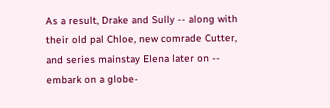As a result, Drake and Sully -- along with their old pal Chloe, new comrade Cutter, and series mainstay Elena later on -- embark on a globe-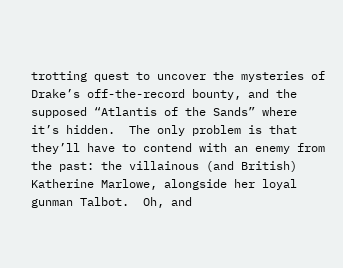trotting quest to uncover the mysteries of Drake’s off-the-record bounty, and the supposed “Atlantis of the Sands” where it’s hidden.  The only problem is that they’ll have to contend with an enemy from the past: the villainous (and British) Katherine Marlowe, alongside her loyal gunman Talbot.  Oh, and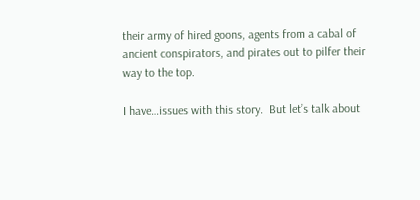their army of hired goons, agents from a cabal of ancient conspirators, and pirates out to pilfer their way to the top.

I have…issues with this story.  But let’s talk about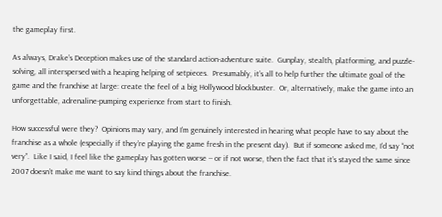the gameplay first.

As always, Drake’s Deception makes use of the standard action-adventure suite.  Gunplay, stealth, platforming, and puzzle-solving, all interspersed with a heaping helping of setpieces.  Presumably, it’s all to help further the ultimate goal of the game and the franchise at large: create the feel of a big Hollywood blockbuster.  Or, alternatively, make the game into an unforgettable, adrenaline-pumping experience from start to finish.

How successful were they?  Opinions may vary, and I’m genuinely interested in hearing what people have to say about the franchise as a whole (especially if they’re playing the game fresh in the present day).  But if someone asked me, I’d say “not very”.  Like I said, I feel like the gameplay has gotten worse -- or if not worse, then the fact that it’s stayed the same since 2007 doesn’t make me want to say kind things about the franchise.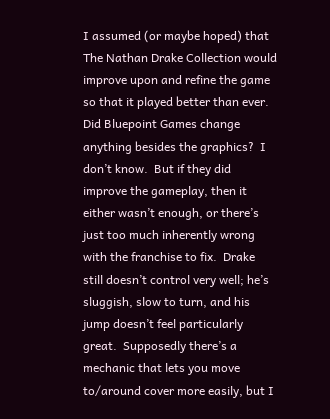I assumed (or maybe hoped) that The Nathan Drake Collection would improve upon and refine the game so that it played better than ever.  Did Bluepoint Games change anything besides the graphics?  I don’t know.  But if they did improve the gameplay, then it either wasn’t enough, or there’s just too much inherently wrong with the franchise to fix.  Drake still doesn’t control very well; he’s sluggish, slow to turn, and his jump doesn’t feel particularly great.  Supposedly there’s a mechanic that lets you move to/around cover more easily, but I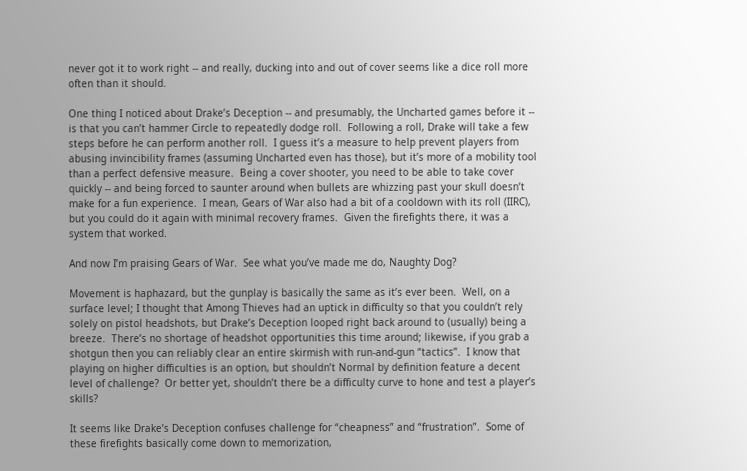never got it to work right -- and really, ducking into and out of cover seems like a dice roll more often than it should.

One thing I noticed about Drake’s Deception -- and presumably, the Uncharted games before it -- is that you can’t hammer Circle to repeatedly dodge roll.  Following a roll, Drake will take a few steps before he can perform another roll.  I guess it’s a measure to help prevent players from abusing invincibility frames (assuming Uncharted even has those), but it’s more of a mobility tool than a perfect defensive measure.  Being a cover shooter, you need to be able to take cover quickly -- and being forced to saunter around when bullets are whizzing past your skull doesn’t make for a fun experience.  I mean, Gears of War also had a bit of a cooldown with its roll (IIRC), but you could do it again with minimal recovery frames.  Given the firefights there, it was a system that worked.

And now I’m praising Gears of War.  See what you’ve made me do, Naughty Dog?

Movement is haphazard, but the gunplay is basically the same as it’s ever been.  Well, on a surface level; I thought that Among Thieves had an uptick in difficulty so that you couldn’t rely solely on pistol headshots, but Drake’s Deception looped right back around to (usually) being a breeze.  There’s no shortage of headshot opportunities this time around; likewise, if you grab a shotgun then you can reliably clear an entire skirmish with run-and-gun “tactics”.  I know that playing on higher difficulties is an option, but shouldn’t Normal by definition feature a decent level of challenge?  Or better yet, shouldn’t there be a difficulty curve to hone and test a player’s skills?

It seems like Drake’s Deception confuses challenge for “cheapness” and “frustration”.  Some of these firefights basically come down to memorization,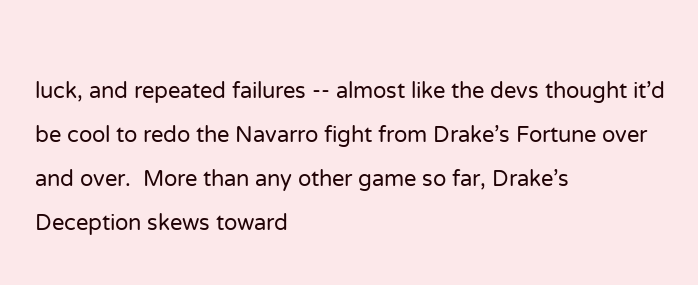luck, and repeated failures -- almost like the devs thought it’d be cool to redo the Navarro fight from Drake’s Fortune over and over.  More than any other game so far, Drake’s Deception skews toward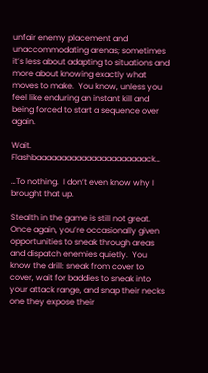unfair enemy placement and unaccommodating arenas; sometimes it’s less about adapting to situations and more about knowing exactly what moves to make.  You know, unless you feel like enduring an instant kill and being forced to start a sequence over again.

Wait.  Flashbaaaaaaaaaaaaaaaaaaaaaack…

…To nothing.  I don’t even know why I brought that up.

Stealth in the game is still not great.  Once again, you’re occasionally given opportunities to sneak through areas and dispatch enemies quietly.  You know the drill: sneak from cover to cover, wait for baddies to sneak into your attack range, and snap their necks one they expose their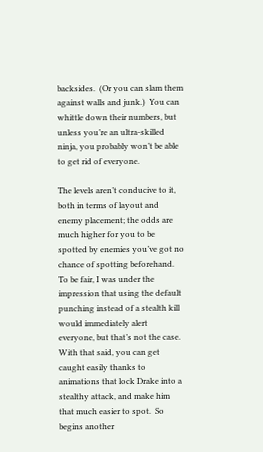backsides.  (Or you can slam them against walls and junk.)  You can whittle down their numbers, but unless you’re an ultra-skilled ninja, you probably won’t be able to get rid of everyone.

The levels aren’t conducive to it, both in terms of layout and enemy placement; the odds are much higher for you to be spotted by enemies you’ve got no chance of spotting beforehand.  To be fair, I was under the impression that using the default punching instead of a stealth kill would immediately alert everyone, but that’s not the case.  With that said, you can get caught easily thanks to animations that lock Drake into a stealthy attack, and make him that much easier to spot.  So begins another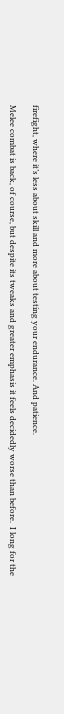firefight, where it’s less about skill and more about testing your endurance. And patience.

Melee combat is back, of course, but despite its tweaks and greater emphasis it feels decidedly worse than before.  I long for the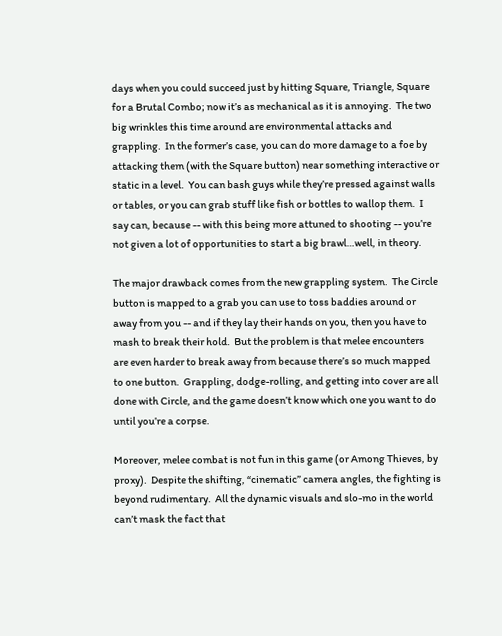days when you could succeed just by hitting Square, Triangle, Square for a Brutal Combo; now it’s as mechanical as it is annoying.  The two big wrinkles this time around are environmental attacks and grappling.  In the former’s case, you can do more damage to a foe by attacking them (with the Square button) near something interactive or static in a level.  You can bash guys while they’re pressed against walls or tables, or you can grab stuff like fish or bottles to wallop them.  I say can, because -- with this being more attuned to shooting -- you’re not given a lot of opportunities to start a big brawl…well, in theory.

The major drawback comes from the new grappling system.  The Circle button is mapped to a grab you can use to toss baddies around or away from you -- and if they lay their hands on you, then you have to mash to break their hold.  But the problem is that melee encounters are even harder to break away from because there’s so much mapped to one button.  Grappling, dodge-rolling, and getting into cover are all done with Circle, and the game doesn’t know which one you want to do until you’re a corpse.

Moreover, melee combat is not fun in this game (or Among Thieves, by proxy).  Despite the shifting, “cinematic” camera angles, the fighting is beyond rudimentary.  All the dynamic visuals and slo-mo in the world can’t mask the fact that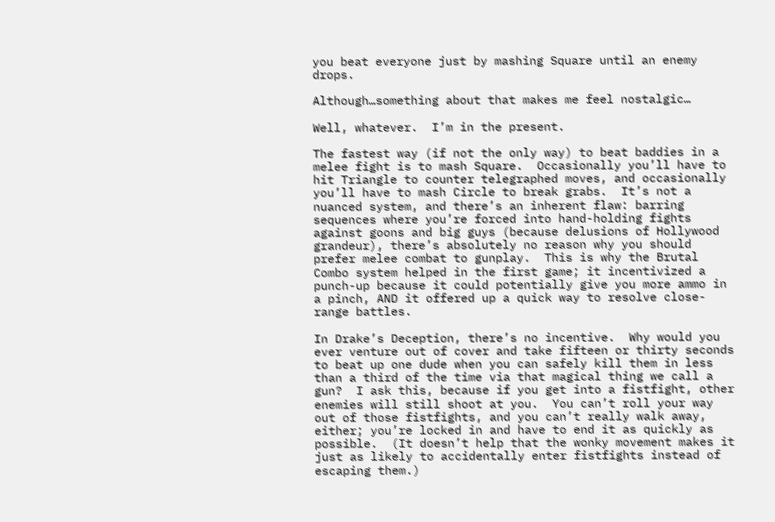you beat everyone just by mashing Square until an enemy drops.

Although…something about that makes me feel nostalgic…

Well, whatever.  I’m in the present.

The fastest way (if not the only way) to beat baddies in a melee fight is to mash Square.  Occasionally you’ll have to hit Triangle to counter telegraphed moves, and occasionally you’ll have to mash Circle to break grabs.  It’s not a nuanced system, and there’s an inherent flaw: barring sequences where you’re forced into hand-holding fights against goons and big guys (because delusions of Hollywood grandeur), there’s absolutely no reason why you should prefer melee combat to gunplay.  This is why the Brutal Combo system helped in the first game; it incentivized a punch-up because it could potentially give you more ammo in a pinch, AND it offered up a quick way to resolve close-range battles.

In Drake’s Deception, there’s no incentive.  Why would you ever venture out of cover and take fifteen or thirty seconds to beat up one dude when you can safely kill them in less than a third of the time via that magical thing we call a gun?  I ask this, because if you get into a fistfight, other enemies will still shoot at you.  You can’t roll your way out of those fistfights, and you can’t really walk away, either; you’re locked in and have to end it as quickly as possible.  (It doesn’t help that the wonky movement makes it just as likely to accidentally enter fistfights instead of escaping them.)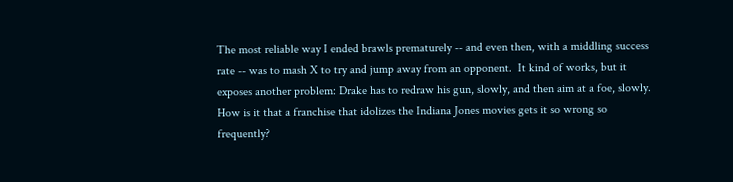The most reliable way I ended brawls prematurely -- and even then, with a middling success rate -- was to mash X to try and jump away from an opponent.  It kind of works, but it exposes another problem: Drake has to redraw his gun, slowly, and then aim at a foe, slowly.  How is it that a franchise that idolizes the Indiana Jones movies gets it so wrong so frequently?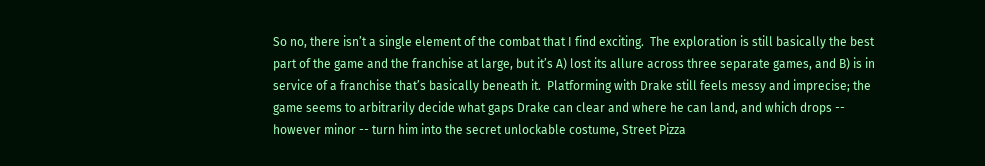So no, there isn’t a single element of the combat that I find exciting.  The exploration is still basically the best part of the game and the franchise at large, but it’s A) lost its allure across three separate games, and B) is in service of a franchise that’s basically beneath it.  Platforming with Drake still feels messy and imprecise; the game seems to arbitrarily decide what gaps Drake can clear and where he can land, and which drops -- however minor -- turn him into the secret unlockable costume, Street Pizza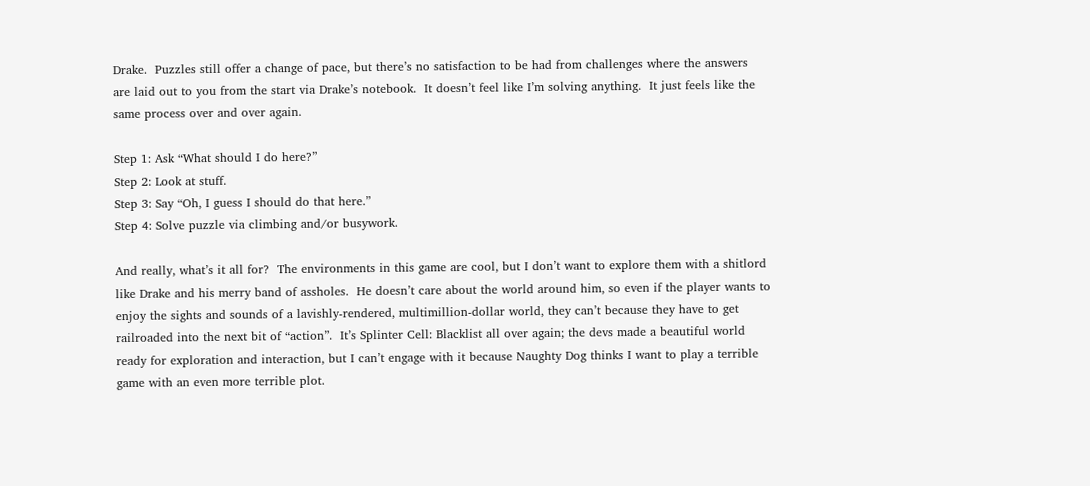Drake.  Puzzles still offer a change of pace, but there’s no satisfaction to be had from challenges where the answers are laid out to you from the start via Drake’s notebook.  It doesn’t feel like I’m solving anything.  It just feels like the same process over and over again.

Step 1: Ask “What should I do here?”
Step 2: Look at stuff.
Step 3: Say “Oh, I guess I should do that here.”
Step 4: Solve puzzle via climbing and/or busywork.

And really, what’s it all for?  The environments in this game are cool, but I don’t want to explore them with a shitlord like Drake and his merry band of assholes.  He doesn’t care about the world around him, so even if the player wants to enjoy the sights and sounds of a lavishly-rendered, multimillion-dollar world, they can’t because they have to get railroaded into the next bit of “action”.  It’s Splinter Cell: Blacklist all over again; the devs made a beautiful world ready for exploration and interaction, but I can’t engage with it because Naughty Dog thinks I want to play a terrible game with an even more terrible plot.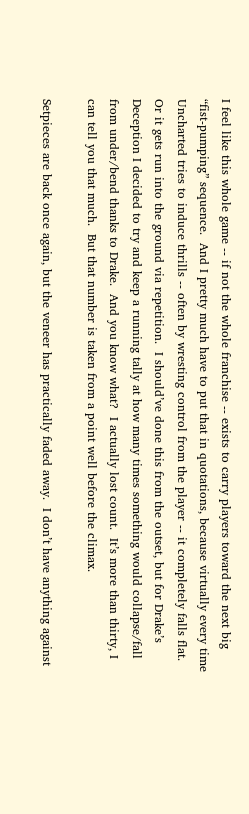I feel like this whole game -- if not the whole franchise -- exists to carry players toward the next big “fist-pumping” sequence.  And I pretty much have to put that in quotations, because virtually every time Uncharted tries to induce thrills -- often by wresting control from the player -- it completely falls flat.  Or it gets run into the ground via repetition.  I should’ve done this from the outset, but for Drake’s Deception I decided to try and keep a running tally at how many times something would collapse/fall from under/bend thanks to Drake.  And you know what?  I actually lost count.  It’s more than thirty, I can tell you that much.  But that number is taken from a point well before the climax.

Setpieces are back once again, but the veneer has practically faded away.  I don’t have anything against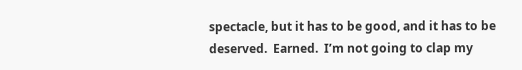spectacle, but it has to be good, and it has to be deserved.  Earned.  I’m not going to clap my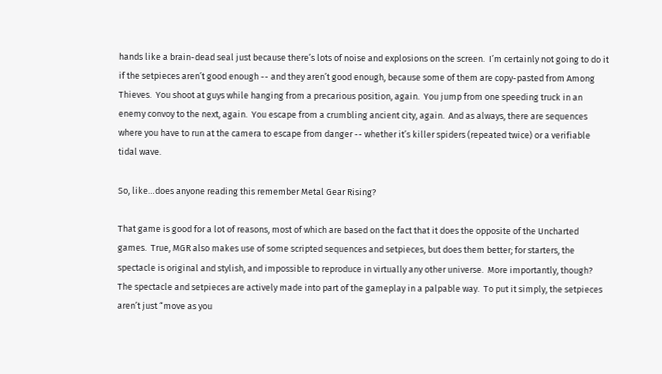hands like a brain-dead seal just because there’s lots of noise and explosions on the screen.  I’m certainly not going to do it if the setpieces aren’t good enough -- and they aren’t good enough, because some of them are copy-pasted from Among Thieves.  You shoot at guys while hanging from a precarious position, again.  You jump from one speeding truck in an enemy convoy to the next, again.  You escape from a crumbling ancient city, again.  And as always, there are sequences where you have to run at the camera to escape from danger -- whether it’s killer spiders (repeated twice) or a verifiable tidal wave.

So, like…does anyone reading this remember Metal Gear Rising?

That game is good for a lot of reasons, most of which are based on the fact that it does the opposite of the Uncharted games.  True, MGR also makes use of some scripted sequences and setpieces, but does them better; for starters, the spectacle is original and stylish, and impossible to reproduce in virtually any other universe.  More importantly, though?  The spectacle and setpieces are actively made into part of the gameplay in a palpable way.  To put it simply, the setpieces aren’t just “move as you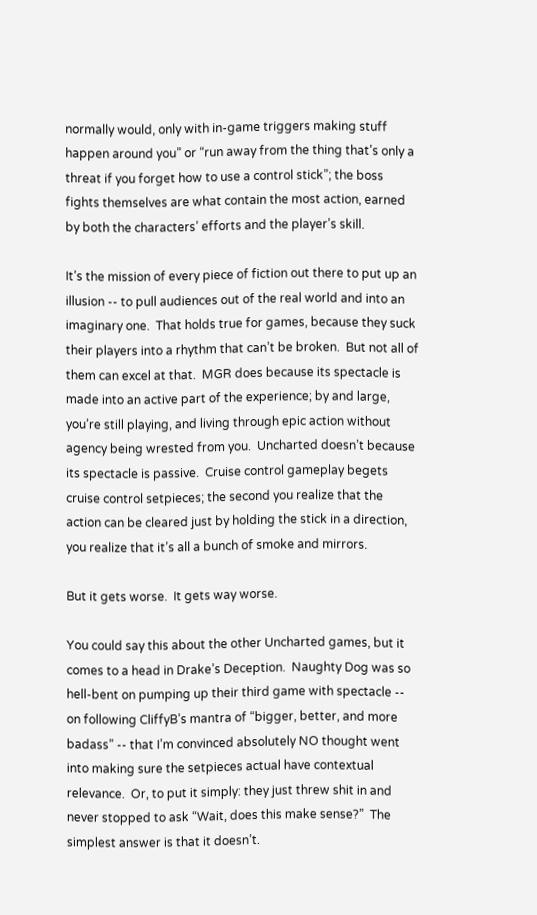normally would, only with in-game triggers making stuff happen around you” or “run away from the thing that’s only a threat if you forget how to use a control stick”; the boss fights themselves are what contain the most action, earned by both the characters’ efforts and the player’s skill.

It’s the mission of every piece of fiction out there to put up an illusion -- to pull audiences out of the real world and into an imaginary one.  That holds true for games, because they suck their players into a rhythm that can’t be broken.  But not all of them can excel at that.  MGR does because its spectacle is made into an active part of the experience; by and large, you’re still playing, and living through epic action without agency being wrested from you.  Uncharted doesn’t because its spectacle is passive.  Cruise control gameplay begets cruise control setpieces; the second you realize that the action can be cleared just by holding the stick in a direction, you realize that it’s all a bunch of smoke and mirrors.

But it gets worse.  It gets way worse.

You could say this about the other Uncharted games, but it comes to a head in Drake’s Deception.  Naughty Dog was so hell-bent on pumping up their third game with spectacle -- on following CliffyB’s mantra of “bigger, better, and more badass” -- that I’m convinced absolutely NO thought went into making sure the setpieces actual have contextual relevance.  Or, to put it simply: they just threw shit in and never stopped to ask “Wait, does this make sense?”  The simplest answer is that it doesn’t.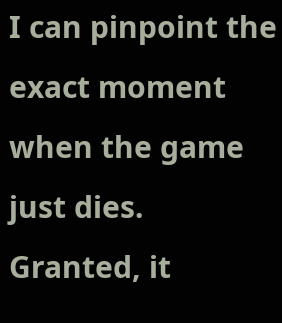I can pinpoint the exact moment when the game just dies.  Granted, it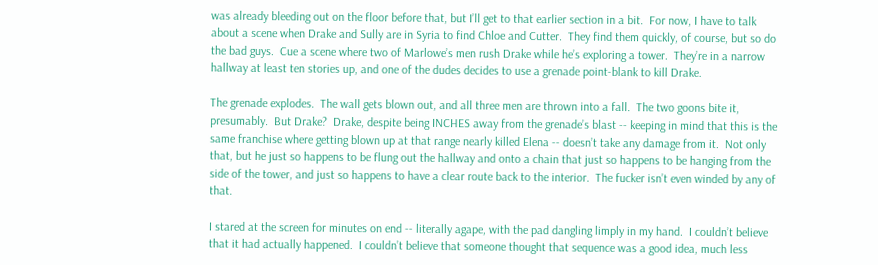was already bleeding out on the floor before that, but I’ll get to that earlier section in a bit.  For now, I have to talk about a scene when Drake and Sully are in Syria to find Chloe and Cutter.  They find them quickly, of course, but so do the bad guys.  Cue a scene where two of Marlowe’s men rush Drake while he’s exploring a tower.  They’re in a narrow hallway at least ten stories up, and one of the dudes decides to use a grenade point-blank to kill Drake.

The grenade explodes.  The wall gets blown out, and all three men are thrown into a fall.  The two goons bite it, presumably.  But Drake?  Drake, despite being INCHES away from the grenade’s blast -- keeping in mind that this is the same franchise where getting blown up at that range nearly killed Elena -- doesn’t take any damage from it.  Not only that, but he just so happens to be flung out the hallway and onto a chain that just so happens to be hanging from the side of the tower, and just so happens to have a clear route back to the interior.  The fucker isn’t even winded by any of that.

I stared at the screen for minutes on end -- literally agape, with the pad dangling limply in my hand.  I couldn’t believe that it had actually happened.  I couldn’t believe that someone thought that sequence was a good idea, much less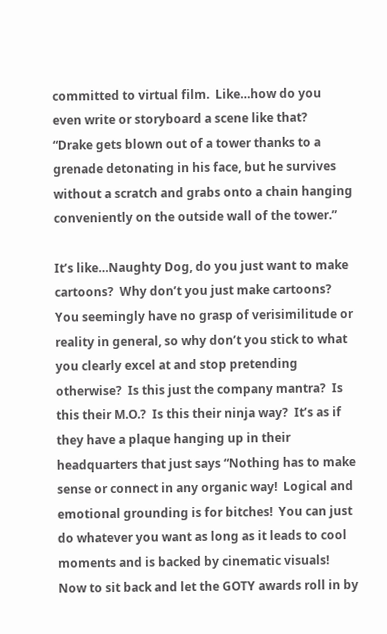committed to virtual film.  Like…how do you even write or storyboard a scene like that?  “Drake gets blown out of a tower thanks to a grenade detonating in his face, but he survives without a scratch and grabs onto a chain hanging conveniently on the outside wall of the tower.”

It’s like…Naughty Dog, do you just want to make cartoons?  Why don’t you just make cartoons?  You seemingly have no grasp of verisimilitude or reality in general, so why don’t you stick to what you clearly excel at and stop pretending otherwise?  Is this just the company mantra?  Is this their M.O.?  Is this their ninja way?  It’s as if they have a plaque hanging up in their headquarters that just says “Nothing has to make sense or connect in any organic way!  Logical and emotional grounding is for bitches!  You can just do whatever you want as long as it leads to cool moments and is backed by cinematic visuals!  Now to sit back and let the GOTY awards roll in by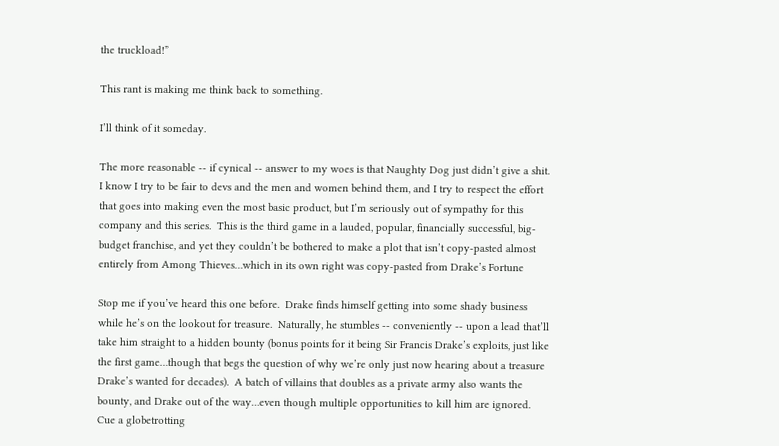the truckload!”

This rant is making me think back to something.

I’ll think of it someday.

The more reasonable -- if cynical -- answer to my woes is that Naughty Dog just didn’t give a shit.  I know I try to be fair to devs and the men and women behind them, and I try to respect the effort that goes into making even the most basic product, but I’m seriously out of sympathy for this company and this series.  This is the third game in a lauded, popular, financially successful, big-budget franchise, and yet they couldn’t be bothered to make a plot that isn’t copy-pasted almost entirely from Among Thieves…which in its own right was copy-pasted from Drake’s Fortune

Stop me if you’ve heard this one before.  Drake finds himself getting into some shady business while he’s on the lookout for treasure.  Naturally, he stumbles -- conveniently -- upon a lead that’ll take him straight to a hidden bounty (bonus points for it being Sir Francis Drake’s exploits, just like the first game…though that begs the question of why we’re only just now hearing about a treasure Drake’s wanted for decades).  A batch of villains that doubles as a private army also wants the bounty, and Drake out of the way…even though multiple opportunities to kill him are ignored.  Cue a globetrotting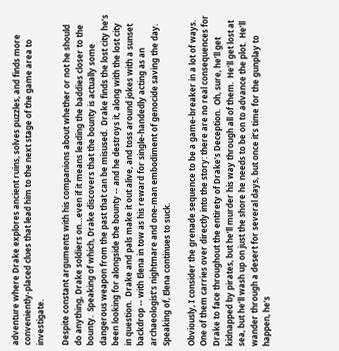adventure where Drake explores ancient ruins, solves puzzles, and finds more conveniently-placed clues that lead him to the next stage of the game area to investigate.

Despite constant arguments with his companions about whether or not he should do anything, Drake soldiers on…even if it means leading the baddies closer to the bounty.  Speaking of which, Drake discovers that the bounty is actually some dangerous weapon from the past that can be misused.  Drake finds the lost city he’s been looking for alongside the bounty -- and he destroys it, along with the lost city in question.  Drake and pals make it out alive, and toss around jokes with a sunset backdrop -- with Elena in tow as his reward for single-handedly acting as an archaeologist’s nightmare and one-man embodiment of genocide saving the day.  Speaking of, Elena continues to suck.

Obviously, I consider the grenade sequence to be a game-breaker in a lot of ways.  One of them carries over directly into the story: there are no real consequences for Drake to face throughout the entirety of Drake’s Deception.  Oh, sure, he’ll get kidnapped by pirates, but he’ll murder his way through all of them.  He’ll get lost at sea, but he’ll wash up on just the shore he needs to be on to advance the plot.  He’ll wander through a desert for several days, but once it’s time for the gunplay to happen, he’s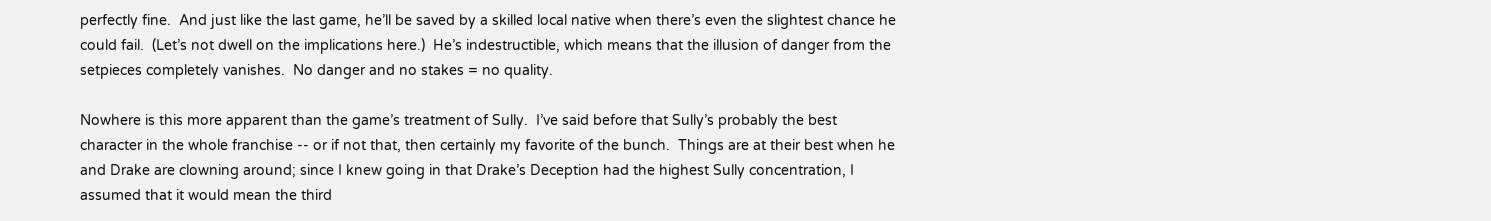perfectly fine.  And just like the last game, he’ll be saved by a skilled local native when there’s even the slightest chance he could fail.  (Let’s not dwell on the implications here.)  He’s indestructible, which means that the illusion of danger from the setpieces completely vanishes.  No danger and no stakes = no quality.

Nowhere is this more apparent than the game’s treatment of Sully.  I’ve said before that Sully’s probably the best character in the whole franchise -- or if not that, then certainly my favorite of the bunch.  Things are at their best when he and Drake are clowning around; since I knew going in that Drake’s Deception had the highest Sully concentration, I assumed that it would mean the third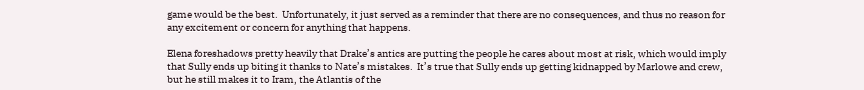game would be the best.  Unfortunately, it just served as a reminder that there are no consequences, and thus no reason for any excitement or concern for anything that happens.

Elena foreshadows pretty heavily that Drake’s antics are putting the people he cares about most at risk, which would imply that Sully ends up biting it thanks to Nate’s mistakes.  It’s true that Sully ends up getting kidnapped by Marlowe and crew, but he still makes it to Iram, the Atlantis of the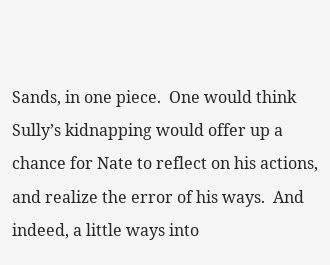Sands, in one piece.  One would think Sully’s kidnapping would offer up a chance for Nate to reflect on his actions, and realize the error of his ways.  And indeed, a little ways into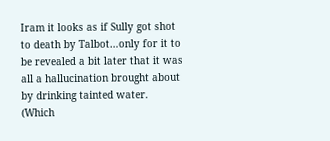Iram it looks as if Sully got shot to death by Talbot…only for it to be revealed a bit later that it was all a hallucination brought about by drinking tainted water.  (Which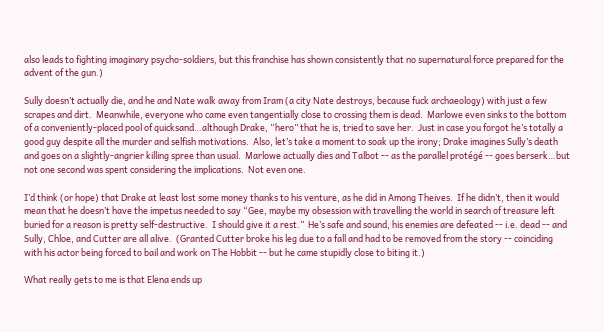also leads to fighting imaginary psycho-soldiers, but this franchise has shown consistently that no supernatural force prepared for the advent of the gun.)

Sully doesn’t actually die, and he and Nate walk away from Iram (a city Nate destroys, because fuck archaeology) with just a few scrapes and dirt.  Meanwhile, everyone who came even tangentially close to crossing them is dead.  Marlowe even sinks to the bottom of a conveniently-placed pool of quicksand…although Drake, “hero” that he is, tried to save her.  Just in case you forgot he’s totally a good guy despite all the murder and selfish motivations.  Also, let’s take a moment to soak up the irony; Drake imagines Sully’s death and goes on a slightly-angrier killing spree than usual.  Marlowe actually dies and Talbot -- as the parallel protégé -- goes berserk…but not one second was spent considering the implications.  Not even one.

I’d think (or hope) that Drake at least lost some money thanks to his venture, as he did in Among Theives.  If he didn’t, then it would mean that he doesn’t have the impetus needed to say “Gee, maybe my obsession with travelling the world in search of treasure left buried for a reason is pretty self-destructive.  I should give it a rest.”  He’s safe and sound, his enemies are defeated -- i.e. dead -- and Sully, Chloe, and Cutter are all alive.  (Granted Cutter broke his leg due to a fall and had to be removed from the story -- coinciding with his actor being forced to bail and work on The Hobbit -- but he came stupidly close to biting it.)

What really gets to me is that Elena ends up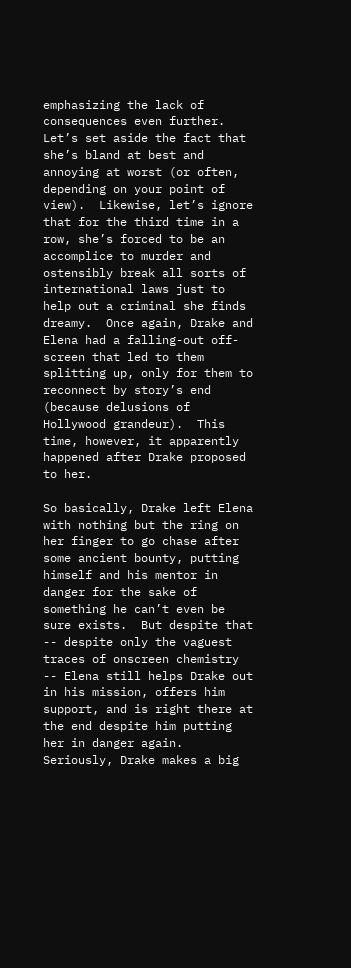emphasizing the lack of consequences even further.  Let’s set aside the fact that she’s bland at best and annoying at worst (or often, depending on your point of view).  Likewise, let’s ignore that for the third time in a row, she’s forced to be an accomplice to murder and ostensibly break all sorts of international laws just to help out a criminal she finds dreamy.  Once again, Drake and Elena had a falling-out off-screen that led to them splitting up, only for them to reconnect by story’s end (because delusions of Hollywood grandeur).  This time, however, it apparently happened after Drake proposed to her.

So basically, Drake left Elena with nothing but the ring on her finger to go chase after some ancient bounty, putting himself and his mentor in danger for the sake of something he can’t even be sure exists.  But despite that -- despite only the vaguest traces of onscreen chemistry -- Elena still helps Drake out in his mission, offers him support, and is right there at the end despite him putting her in danger again.  Seriously, Drake makes a big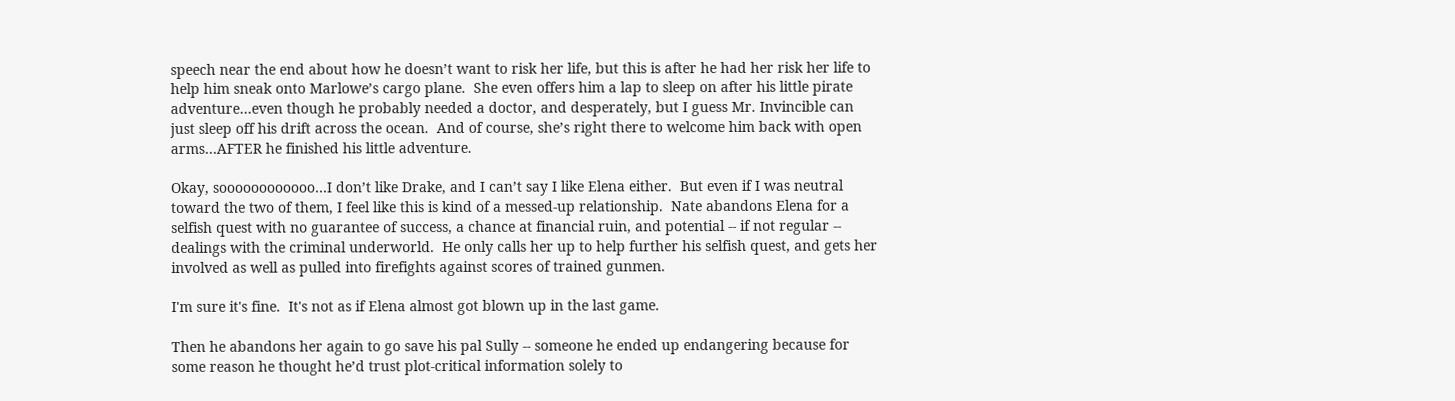speech near the end about how he doesn’t want to risk her life, but this is after he had her risk her life to help him sneak onto Marlowe’s cargo plane.  She even offers him a lap to sleep on after his little pirate adventure…even though he probably needed a doctor, and desperately, but I guess Mr. Invincible can just sleep off his drift across the ocean.  And of course, she’s right there to welcome him back with open arms…AFTER he finished his little adventure.

Okay, soooooooooooo…I don’t like Drake, and I can’t say I like Elena either.  But even if I was neutral toward the two of them, I feel like this is kind of a messed-up relationship.  Nate abandons Elena for a selfish quest with no guarantee of success, a chance at financial ruin, and potential -- if not regular -- dealings with the criminal underworld.  He only calls her up to help further his selfish quest, and gets her involved as well as pulled into firefights against scores of trained gunmen.

I'm sure it's fine.  It's not as if Elena almost got blown up in the last game.

Then he abandons her again to go save his pal Sully -- someone he ended up endangering because for some reason he thought he’d trust plot-critical information solely to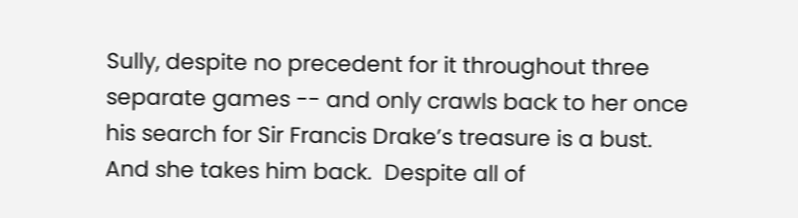Sully, despite no precedent for it throughout three separate games -- and only crawls back to her once his search for Sir Francis Drake’s treasure is a bust.  And she takes him back.  Despite all of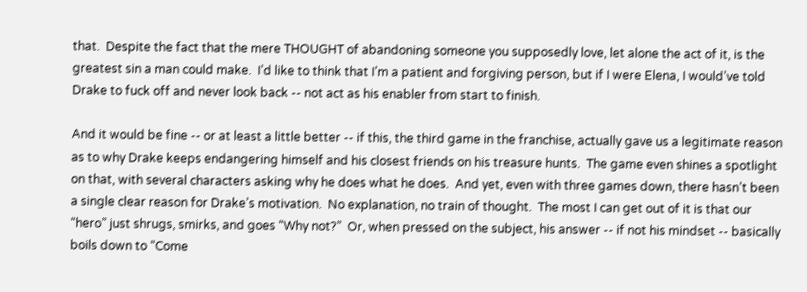that.  Despite the fact that the mere THOUGHT of abandoning someone you supposedly love, let alone the act of it, is the greatest sin a man could make.  I’d like to think that I’m a patient and forgiving person, but if I were Elena, I would’ve told Drake to fuck off and never look back -- not act as his enabler from start to finish.

And it would be fine -- or at least a little better -- if this, the third game in the franchise, actually gave us a legitimate reason as to why Drake keeps endangering himself and his closest friends on his treasure hunts.  The game even shines a spotlight on that, with several characters asking why he does what he does.  And yet, even with three games down, there hasn’t been a single clear reason for Drake’s motivation.  No explanation, no train of thought.  The most I can get out of it is that our “hero” just shrugs, smirks, and goes “Why not?”  Or, when pressed on the subject, his answer -- if not his mindset -- basically boils down to “Come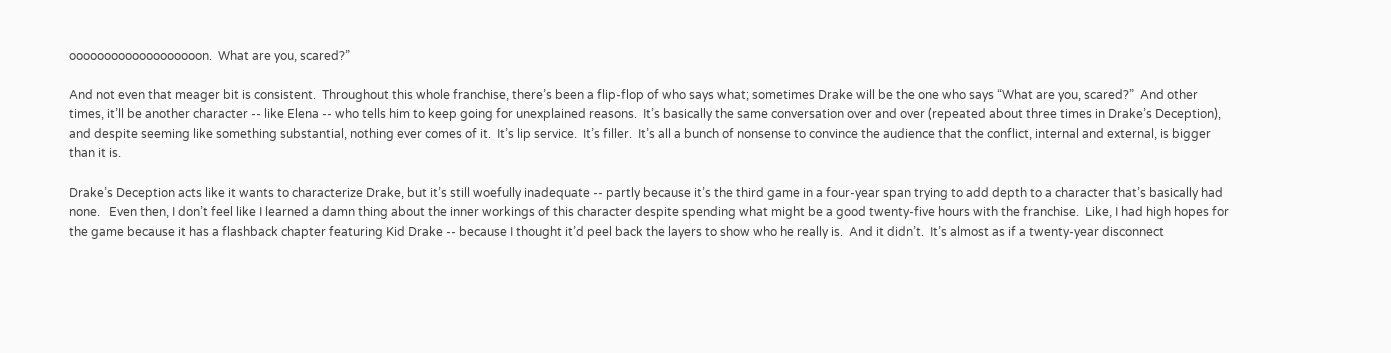ooooooooooooooooooon.  What are you, scared?”

And not even that meager bit is consistent.  Throughout this whole franchise, there’s been a flip-flop of who says what; sometimes Drake will be the one who says “What are you, scared?”  And other times, it’ll be another character -- like Elena -- who tells him to keep going for unexplained reasons.  It’s basically the same conversation over and over (repeated about three times in Drake’s Deception), and despite seeming like something substantial, nothing ever comes of it.  It’s lip service.  It’s filler.  It’s all a bunch of nonsense to convince the audience that the conflict, internal and external, is bigger than it is.

Drake’s Deception acts like it wants to characterize Drake, but it’s still woefully inadequate -- partly because it’s the third game in a four-year span trying to add depth to a character that’s basically had none.   Even then, I don’t feel like I learned a damn thing about the inner workings of this character despite spending what might be a good twenty-five hours with the franchise.  Like, I had high hopes for the game because it has a flashback chapter featuring Kid Drake -- because I thought it’d peel back the layers to show who he really is.  And it didn’t.  It’s almost as if a twenty-year disconnect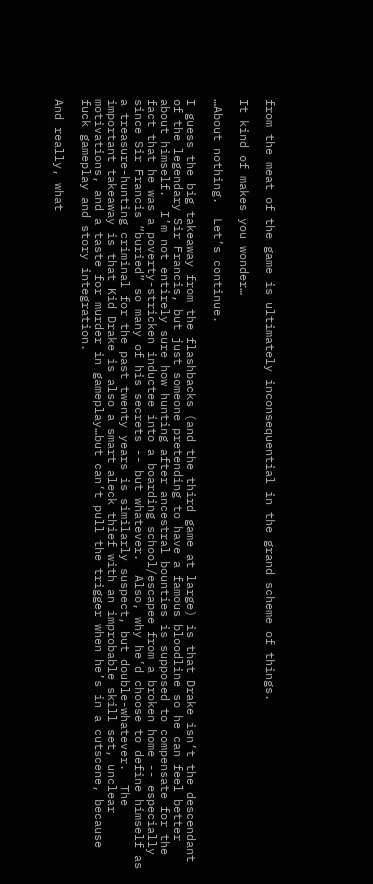from the meat of the game is ultimately inconsequential in the grand scheme of things.

It kind of makes you wonder…

…About nothing.  Let’s continue.

I guess the big takeaway from the flashbacks (and the third game at large) is that Drake isn’t the descendant of the legendary Sir Francis, but just someone pretending to have a famous bloodline so he can feel better about himself.  I’m not entirely sure how hunting after ancestral bounties is supposed to compensate for the fact that he was a poverty-stricken inductee into a boarding school/escapee from a broken home -- especially since Sir Francis “buried” so many of his secrets -- but whatever.  Also, why he’d choose to define himself as a treasure-hunting criminal for the past twenty years is similarly suspect, but double-whatever.  The important takeaway is that Kid Drake is also a smart aleck thief with an improbable skill set, unclear motivations, and a taste for murder in gameplay…but can’t pull the trigger when he’s in a cutscene, because fuck gameplay and story integration.

And really, what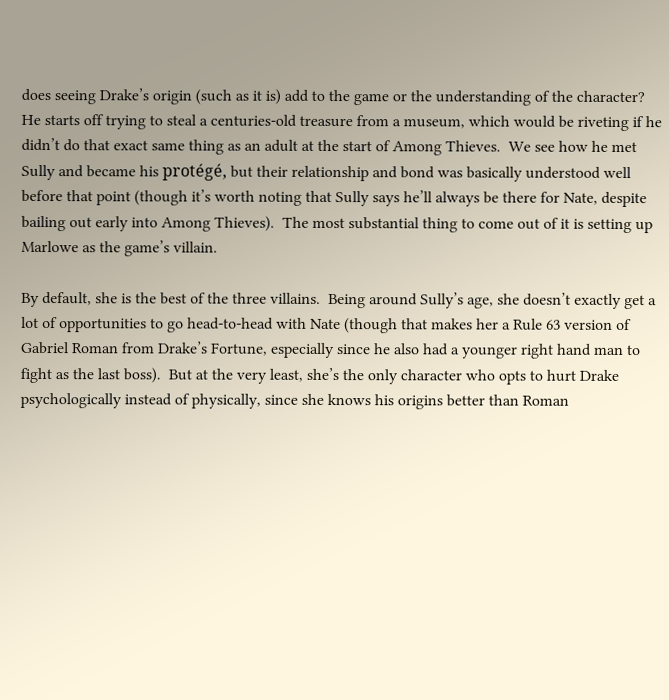does seeing Drake’s origin (such as it is) add to the game or the understanding of the character?  He starts off trying to steal a centuries-old treasure from a museum, which would be riveting if he didn’t do that exact same thing as an adult at the start of Among Thieves.  We see how he met Sully and became his protégé, but their relationship and bond was basically understood well before that point (though it’s worth noting that Sully says he’ll always be there for Nate, despite bailing out early into Among Thieves).  The most substantial thing to come out of it is setting up Marlowe as the game’s villain.

By default, she is the best of the three villains.  Being around Sully’s age, she doesn’t exactly get a lot of opportunities to go head-to-head with Nate (though that makes her a Rule 63 version of Gabriel Roman from Drake’s Fortune, especially since he also had a younger right hand man to fight as the last boss).  But at the very least, she’s the only character who opts to hurt Drake psychologically instead of physically, since she knows his origins better than Roman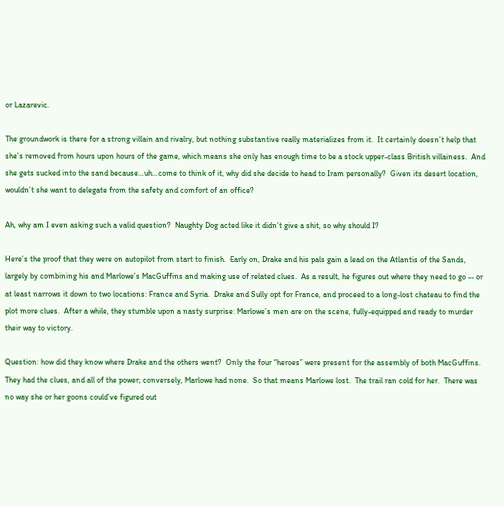or Lazarevic.

The groundwork is there for a strong villain and rivalry, but nothing substantive really materializes from it.  It certainly doesn’t help that she’s removed from hours upon hours of the game, which means she only has enough time to be a stock upper-class British villainess.  And she gets sucked into the sand because…uh…come to think of it, why did she decide to head to Iram personally?  Given its desert location, wouldn’t she want to delegate from the safety and comfort of an office?

Ah, why am I even asking such a valid question?  Naughty Dog acted like it didn’t give a shit, so why should I?

Here’s the proof that they were on autopilot from start to finish.  Early on, Drake and his pals gain a lead on the Atlantis of the Sands, largely by combining his and Marlowe’s MacGuffins and making use of related clues.  As a result, he figures out where they need to go -- or at least narrows it down to two locations: France and Syria.  Drake and Sully opt for France, and proceed to a long-lost chateau to find the plot more clues.  After a while, they stumble upon a nasty surprise: Marlowe’s men are on the scene, fully-equipped and ready to murder their way to victory.

Question: how did they know where Drake and the others went?  Only the four “heroes” were present for the assembly of both MacGuffins.  They had the clues, and all of the power; conversely, Marlowe had none.  So that means Marlowe lost.  The trail ran cold for her.  There was no way she or her goons could’ve figured out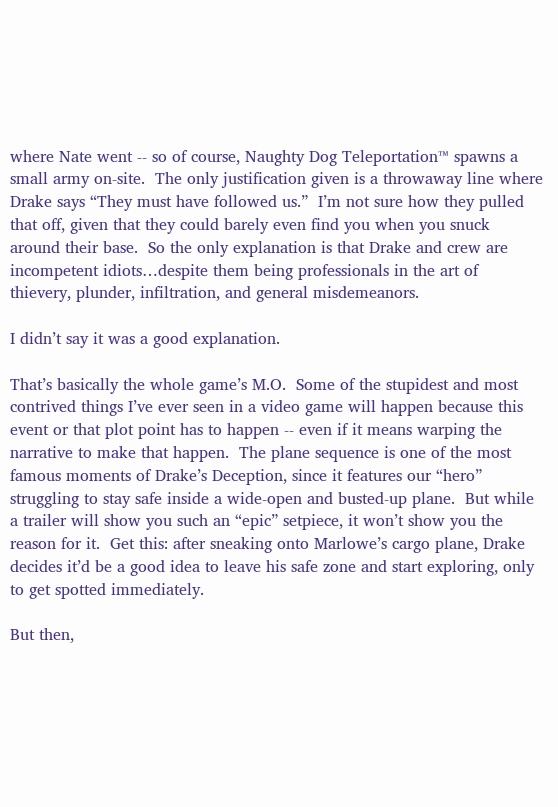where Nate went -- so of course, Naughty Dog Teleportation™ spawns a small army on-site.  The only justification given is a throwaway line where Drake says “They must have followed us.”  I’m not sure how they pulled that off, given that they could barely even find you when you snuck around their base.  So the only explanation is that Drake and crew are incompetent idiots…despite them being professionals in the art of thievery, plunder, infiltration, and general misdemeanors.

I didn’t say it was a good explanation.

That’s basically the whole game’s M.O.  Some of the stupidest and most contrived things I’ve ever seen in a video game will happen because this event or that plot point has to happen -- even if it means warping the narrative to make that happen.  The plane sequence is one of the most famous moments of Drake’s Deception, since it features our “hero” struggling to stay safe inside a wide-open and busted-up plane.  But while a trailer will show you such an “epic” setpiece, it won’t show you the reason for it.  Get this: after sneaking onto Marlowe’s cargo plane, Drake decides it’d be a good idea to leave his safe zone and start exploring, only to get spotted immediately.

But then,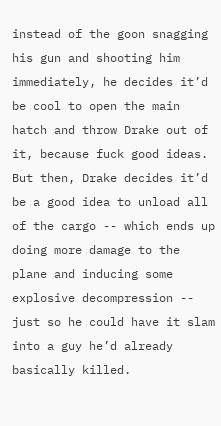instead of the goon snagging his gun and shooting him immediately, he decides it’d be cool to open the main hatch and throw Drake out of it, because fuck good ideas.  But then, Drake decides it’d be a good idea to unload all of the cargo -- which ends up doing more damage to the plane and inducing some explosive decompression -- just so he could have it slam into a guy he’d already basically killed.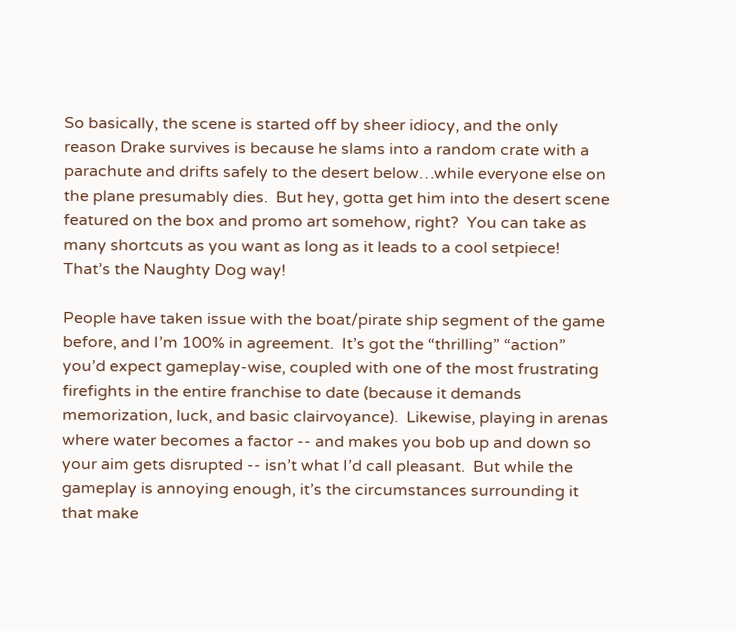So basically, the scene is started off by sheer idiocy, and the only reason Drake survives is because he slams into a random crate with a parachute and drifts safely to the desert below…while everyone else on the plane presumably dies.  But hey, gotta get him into the desert scene featured on the box and promo art somehow, right?  You can take as many shortcuts as you want as long as it leads to a cool setpiece!  That’s the Naughty Dog way!

People have taken issue with the boat/pirate ship segment of the game before, and I’m 100% in agreement.  It’s got the “thrilling” “action” you’d expect gameplay-wise, coupled with one of the most frustrating firefights in the entire franchise to date (because it demands memorization, luck, and basic clairvoyance).  Likewise, playing in arenas where water becomes a factor -- and makes you bob up and down so your aim gets disrupted -- isn’t what I’d call pleasant.  But while the gameplay is annoying enough, it’s the circumstances surrounding it that make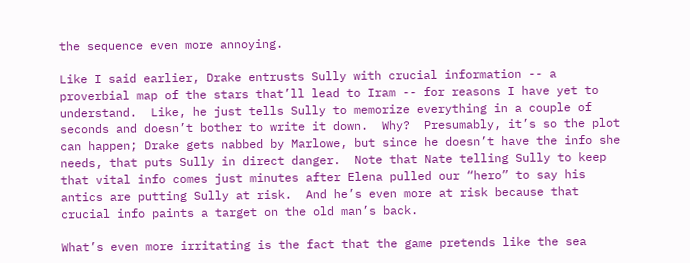the sequence even more annoying.

Like I said earlier, Drake entrusts Sully with crucial information -- a proverbial map of the stars that’ll lead to Iram -- for reasons I have yet to understand.  Like, he just tells Sully to memorize everything in a couple of seconds and doesn’t bother to write it down.  Why?  Presumably, it’s so the plot can happen; Drake gets nabbed by Marlowe, but since he doesn’t have the info she needs, that puts Sully in direct danger.  Note that Nate telling Sully to keep that vital info comes just minutes after Elena pulled our “hero” to say his antics are putting Sully at risk.  And he’s even more at risk because that crucial info paints a target on the old man’s back.

What’s even more irritating is the fact that the game pretends like the sea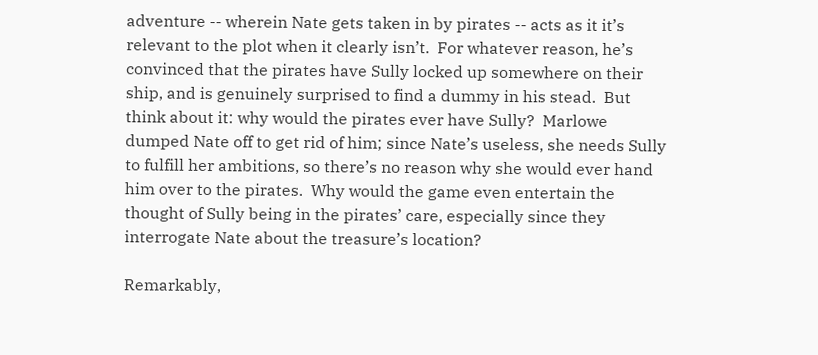adventure -- wherein Nate gets taken in by pirates -- acts as it it’s relevant to the plot when it clearly isn’t.  For whatever reason, he’s convinced that the pirates have Sully locked up somewhere on their ship, and is genuinely surprised to find a dummy in his stead.  But think about it: why would the pirates ever have Sully?  Marlowe dumped Nate off to get rid of him; since Nate’s useless, she needs Sully to fulfill her ambitions, so there’s no reason why she would ever hand him over to the pirates.  Why would the game even entertain the thought of Sully being in the pirates’ care, especially since they interrogate Nate about the treasure’s location?

Remarkably,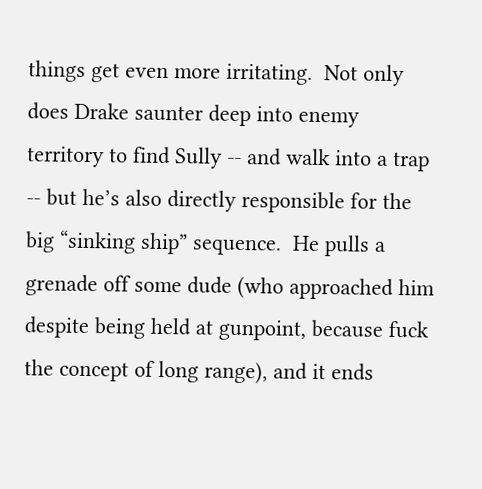things get even more irritating.  Not only does Drake saunter deep into enemy territory to find Sully -- and walk into a trap -- but he’s also directly responsible for the big “sinking ship” sequence.  He pulls a grenade off some dude (who approached him despite being held at gunpoint, because fuck the concept of long range), and it ends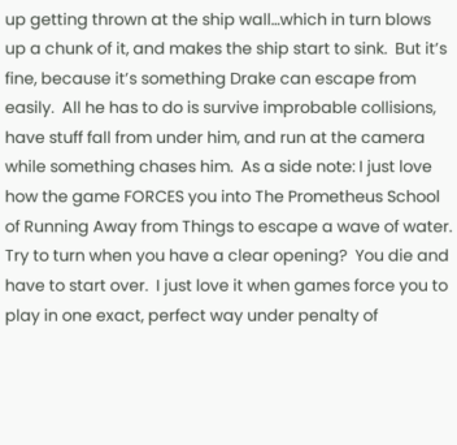up getting thrown at the ship wall…which in turn blows up a chunk of it, and makes the ship start to sink.  But it’s fine, because it’s something Drake can escape from easily.  All he has to do is survive improbable collisions, have stuff fall from under him, and run at the camera while something chases him.  As a side note: I just love how the game FORCES you into The Prometheus School of Running Away from Things to escape a wave of water.  Try to turn when you have a clear opening?  You die and have to start over.  I just love it when games force you to play in one exact, perfect way under penalty of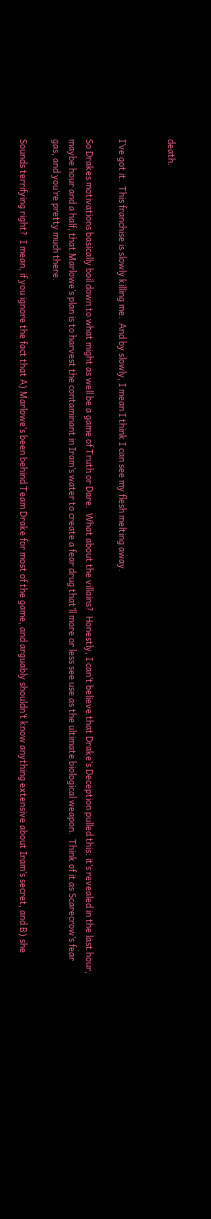death.


I’ve got it.  This franchise is slowly killing me.  And by slowly, I mean I think I can see my flesh melting away.

So Drakes motivations basically boil down to what might as well be a game of Truth or Dare.  What about the villains?  Honestly, I can’t believe that Drake’s Deception pulled this: it’s revealed in the last hour, maybe hour and a half, that Marlowe’s plan is to harvest the contaminant in Iram’s water to create a fear drug that’ll more or less see use as the ultimate biological weapon.  Think of it as Scarecrow’s fear gas, and you’re pretty much there.

Sounds terrifying right?  I mean, if you ignore the fact that A) Marlowe’s been behind Team Drake for most of the game, and arguably shouldn’t know anything extensive about Iram’s secret, and B) she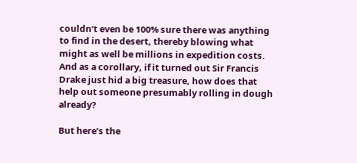couldn’t even be 100% sure there was anything to find in the desert, thereby blowing what might as well be millions in expedition costs.  And as a corollary, if it turned out Sir Francis Drake just hid a big treasure, how does that help out someone presumably rolling in dough already?

But here’s the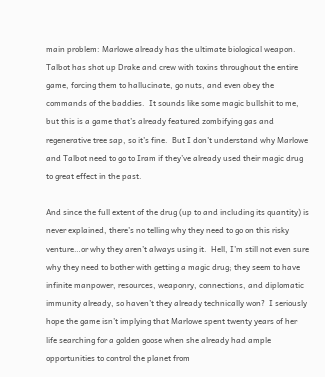main problem: Marlowe already has the ultimate biological weapon.  Talbot has shot up Drake and crew with toxins throughout the entire game, forcing them to hallucinate, go nuts, and even obey the commands of the baddies.  It sounds like some magic bullshit to me, but this is a game that’s already featured zombifying gas and regenerative tree sap, so it’s fine.  But I don’t understand why Marlowe and Talbot need to go to Iram if they’ve already used their magic drug to great effect in the past.

And since the full extent of the drug (up to and including its quantity) is never explained, there’s no telling why they need to go on this risky venture…or why they aren’t always using it.  Hell, I’m still not even sure why they need to bother with getting a magic drug; they seem to have infinite manpower, resources, weaponry, connections, and diplomatic immunity already, so haven’t they already technically won?  I seriously hope the game isn’t implying that Marlowe spent twenty years of her life searching for a golden goose when she already had ample opportunities to control the planet from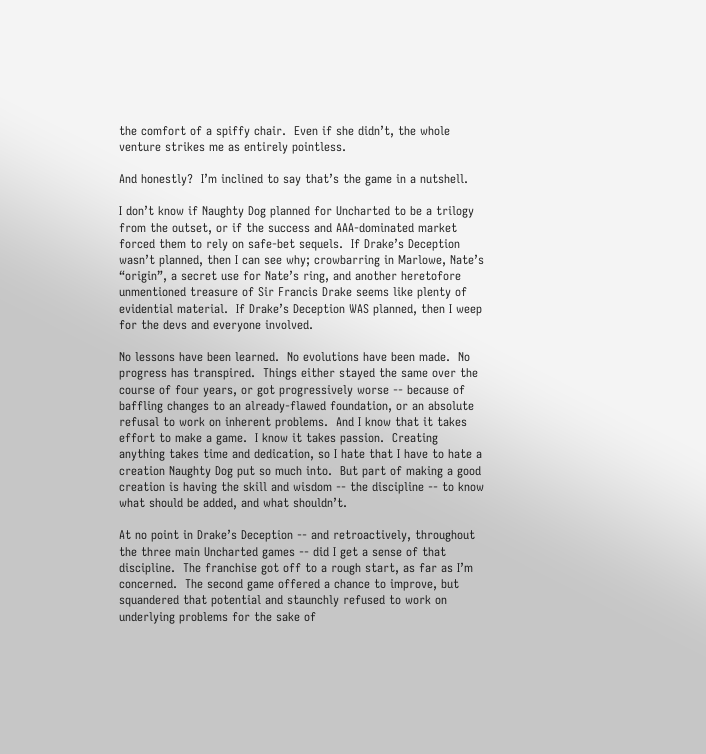the comfort of a spiffy chair.  Even if she didn’t, the whole venture strikes me as entirely pointless.

And honestly?  I’m inclined to say that’s the game in a nutshell.

I don’t know if Naughty Dog planned for Uncharted to be a trilogy from the outset, or if the success and AAA-dominated market forced them to rely on safe-bet sequels.  If Drake’s Deception wasn’t planned, then I can see why; crowbarring in Marlowe, Nate’s “origin”, a secret use for Nate’s ring, and another heretofore unmentioned treasure of Sir Francis Drake seems like plenty of evidential material.  If Drake’s Deception WAS planned, then I weep for the devs and everyone involved.

No lessons have been learned.  No evolutions have been made.  No progress has transpired.  Things either stayed the same over the course of four years, or got progressively worse -- because of baffling changes to an already-flawed foundation, or an absolute refusal to work on inherent problems.  And I know that it takes effort to make a game.  I know it takes passion.  Creating anything takes time and dedication, so I hate that I have to hate a creation Naughty Dog put so much into.  But part of making a good creation is having the skill and wisdom -- the discipline -- to know what should be added, and what shouldn’t.

At no point in Drake’s Deception -- and retroactively, throughout the three main Uncharted games -- did I get a sense of that discipline.  The franchise got off to a rough start, as far as I’m concerned.  The second game offered a chance to improve, but squandered that potential and staunchly refused to work on underlying problems for the sake of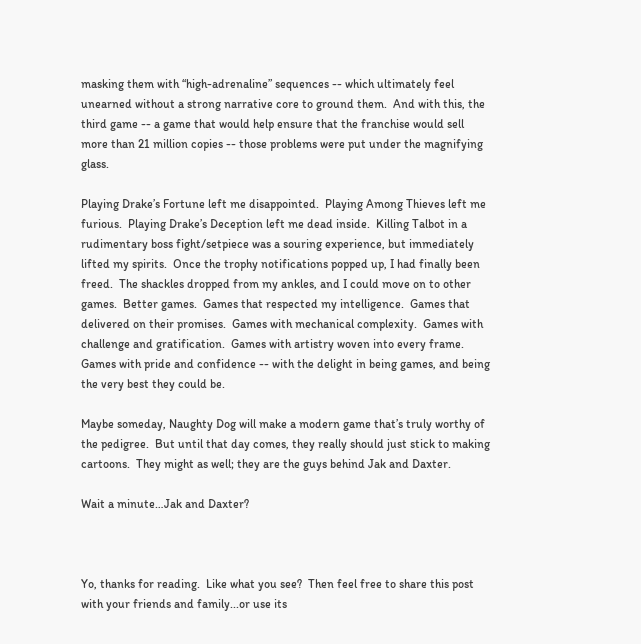masking them with “high-adrenaline” sequences -- which ultimately feel unearned without a strong narrative core to ground them.  And with this, the third game -- a game that would help ensure that the franchise would sell more than 21 million copies -- those problems were put under the magnifying glass.

Playing Drake’s Fortune left me disappointed.  Playing Among Thieves left me furious.  Playing Drake’s Deception left me dead inside.  Killing Talbot in a rudimentary boss fight/setpiece was a souring experience, but immediately lifted my spirits.  Once the trophy notifications popped up, I had finally been freed.  The shackles dropped from my ankles, and I could move on to other games.  Better games.  Games that respected my intelligence.  Games that delivered on their promises.  Games with mechanical complexity.  Games with challenge and gratification.  Games with artistry woven into every frame.  Games with pride and confidence -- with the delight in being games, and being the very best they could be.

Maybe someday, Naughty Dog will make a modern game that’s truly worthy of the pedigree.  But until that day comes, they really should just stick to making cartoons.  They might as well; they are the guys behind Jak and Daxter.

Wait a minute…Jak and Daxter?



Yo, thanks for reading.  Like what you see?  Then feel free to share this post with your friends and family...or use its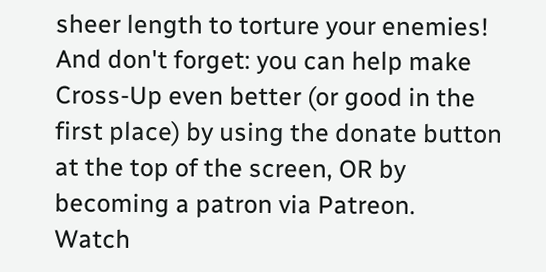sheer length to torture your enemies!  And don't forget: you can help make Cross-Up even better (or good in the first place) by using the donate button at the top of the screen, OR by becoming a patron via Patreon.  Watch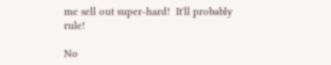me sell out super-hard!  It'll probably rule!

No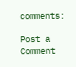comments:

Post a Comment